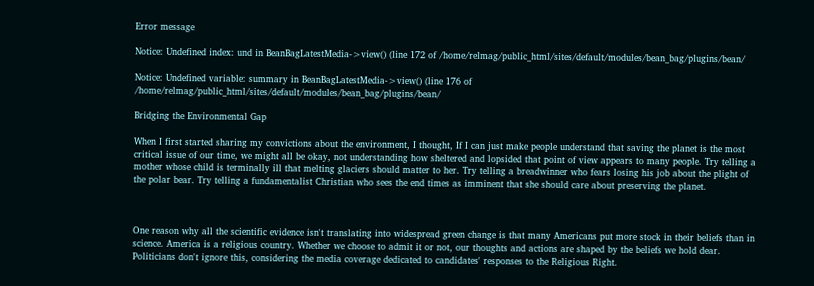Error message

Notice: Undefined index: und in BeanBagLatestMedia->view() (line 172 of /home/relmag/public_html/sites/default/modules/bean_bag/plugins/bean/

Notice: Undefined variable: summary in BeanBagLatestMedia->view() (line 176 of /home/relmag/public_html/sites/default/modules/bean_bag/plugins/bean/

Bridging the Environmental Gap

When I first started sharing my convictions about the environment, I thought, If I can just make people understand that saving the planet is the most critical issue of our time, we might all be okay, not understanding how sheltered and lopsided that point of view appears to many people. Try telling a mother whose child is terminally ill that melting glaciers should matter to her. Try telling a breadwinner who fears losing his job about the plight of the polar bear. Try telling a fundamentalist Christian who sees the end times as imminent that she should care about preserving the planet.



One reason why all the scientific evidence isn't translating into widespread green change is that many Americans put more stock in their beliefs than in science. America is a religious country. Whether we choose to admit it or not, our thoughts and actions are shaped by the beliefs we hold dear. Politicians don't ignore this, considering the media coverage dedicated to candidates' responses to the Religious Right.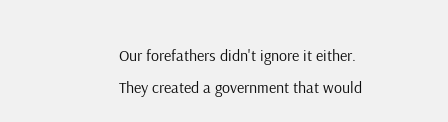Our forefathers didn't ignore it either. They created a government that would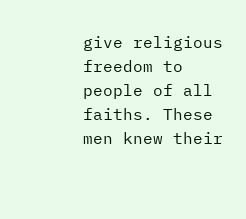give religious freedom to people of all faiths. These men knew their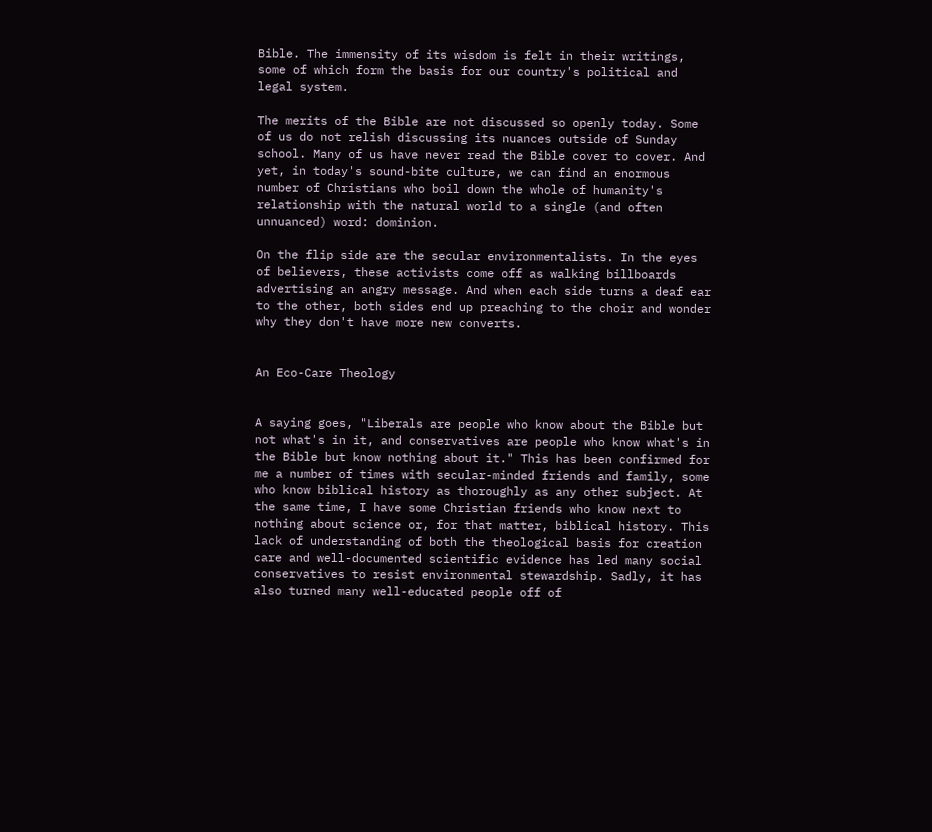Bible. The immensity of its wisdom is felt in their writings, some of which form the basis for our country's political and legal system.

The merits of the Bible are not discussed so openly today. Some of us do not relish discussing its nuances outside of Sunday school. Many of us have never read the Bible cover to cover. And yet, in today's sound-bite culture, we can find an enormous number of Christians who boil down the whole of humanity's relationship with the natural world to a single (and often unnuanced) word: dominion.

On the flip side are the secular environmentalists. In the eyes of believers, these activists come off as walking billboards advertising an angry message. And when each side turns a deaf ear to the other, both sides end up preaching to the choir and wonder why they don't have more new converts.


An Eco-Care Theology


A saying goes, "Liberals are people who know about the Bible but not what's in it, and conservatives are people who know what's in the Bible but know nothing about it." This has been confirmed for me a number of times with secular-minded friends and family, some who know biblical history as thoroughly as any other subject. At the same time, I have some Christian friends who know next to nothing about science or, for that matter, biblical history. This lack of understanding of both the theological basis for creation care and well-documented scientific evidence has led many social conservatives to resist environmental stewardship. Sadly, it has also turned many well-educated people off of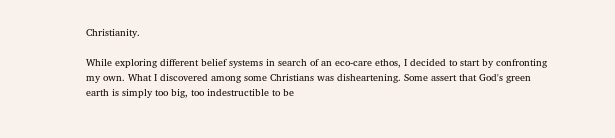Christianity.

While exploring different belief systems in search of an eco-care ethos, I decided to start by confronting my own. What I discovered among some Christians was disheartening. Some assert that God's green earth is simply too big, too indestructible to be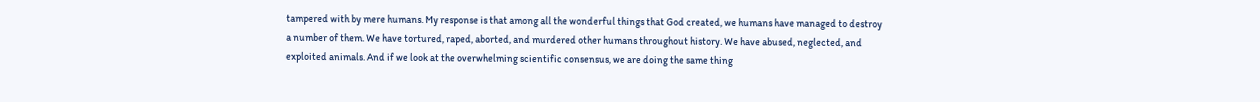tampered with by mere humans. My response is that among all the wonderful things that God created, we humans have managed to destroy a number of them. We have tortured, raped, aborted, and murdered other humans throughout history. We have abused, neglected, and exploited animals. And if we look at the overwhelming scientific consensus, we are doing the same thing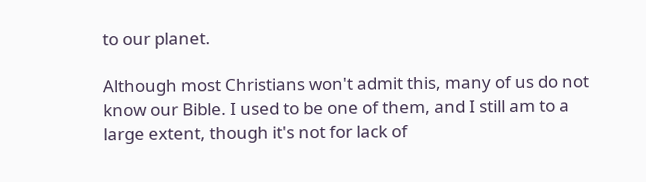to our planet.

Although most Christians won't admit this, many of us do not know our Bible. I used to be one of them, and I still am to a large extent, though it's not for lack of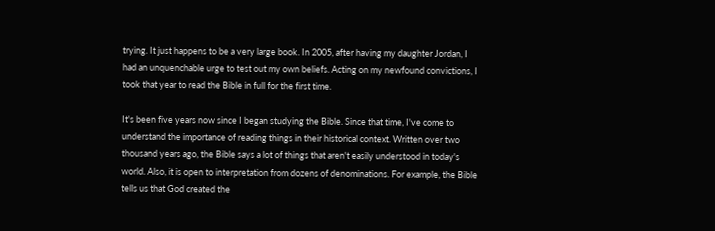trying. It just happens to be a very large book. In 2005, after having my daughter Jordan, I had an unquenchable urge to test out my own beliefs. Acting on my newfound convictions, I took that year to read the Bible in full for the first time.

It's been five years now since I began studying the Bible. Since that time, I've come to understand the importance of reading things in their historical context. Written over two thousand years ago, the Bible says a lot of things that aren't easily understood in today's world. Also, it is open to interpretation from dozens of denominations. For example, the Bible tells us that God created the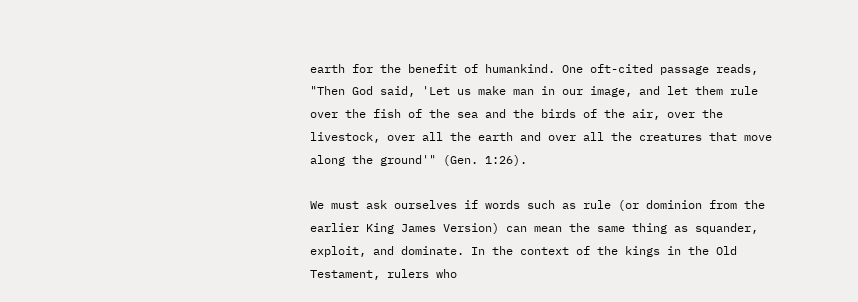earth for the benefit of humankind. One oft-cited passage reads, "Then God said, 'Let us make man in our image, and let them rule over the fish of the sea and the birds of the air, over the livestock, over all the earth and over all the creatures that move along the ground'" (Gen. 1:26).

We must ask ourselves if words such as rule (or dominion from the earlier King James Version) can mean the same thing as squander, exploit, and dominate. In the context of the kings in the Old Testament, rulers who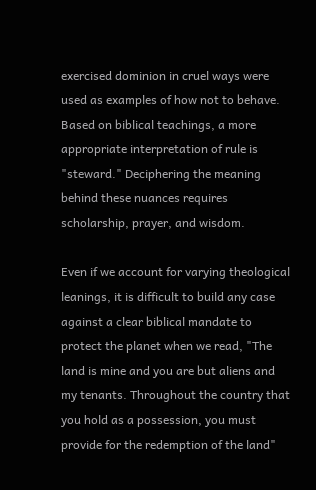exercised dominion in cruel ways were used as examples of how not to behave. Based on biblical teachings, a more appropriate interpretation of rule is "steward." Deciphering the meaning behind these nuances requires scholarship, prayer, and wisdom.

Even if we account for varying theological leanings, it is difficult to build any case against a clear biblical mandate to protect the planet when we read, "The land is mine and you are but aliens and my tenants. Throughout the country that you hold as a possession, you must provide for the redemption of the land"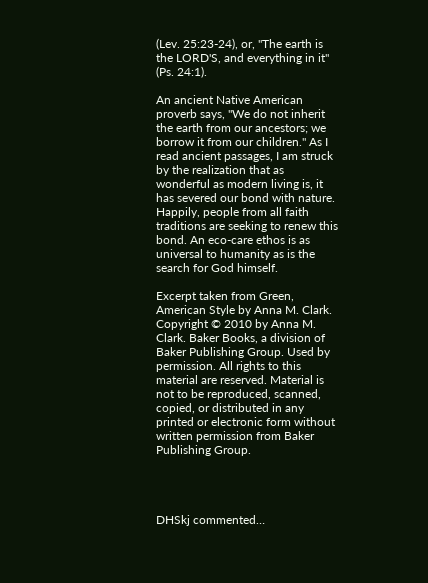(Lev. 25:23-24), or, "The earth is the LORD'S, and everything in it" (Ps. 24:1).

An ancient Native American proverb says, "We do not inherit the earth from our ancestors; we borrow it from our children." As I read ancient passages, I am struck by the realization that as wonderful as modern living is, it has severed our bond with nature. Happily, people from all faith traditions are seeking to renew this bond. An eco-care ethos is as universal to humanity as is the search for God himself.

Excerpt taken from Green, American Style by Anna M. Clark. Copyright © 2010 by Anna M. Clark. Baker Books, a division of Baker Publishing Group. Used by permission. All rights to this material are reserved. Material is not to be reproduced, scanned, copied, or distributed in any printed or electronic form without written permission from Baker Publishing Group.




DHSkj commented…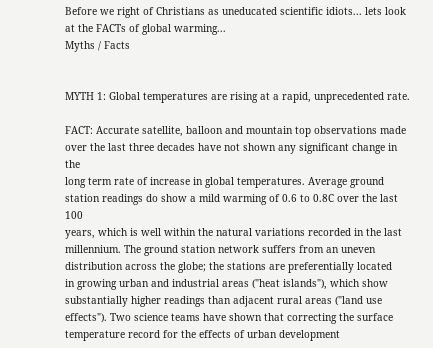Before we right of Christians as uneducated scientific idiots... lets look at the FACTs of global warming...
Myths / Facts


MYTH 1: Global temperatures are rising at a rapid, unprecedented rate.

FACT: Accurate satellite, balloon and mountain top observations made
over the last three decades have not shown any significant change in the
long term rate of increase in global temperatures. Average ground
station readings do show a mild warming of 0.6 to 0.8C over the last 100
years, which is well within the natural variations recorded in the last
millennium. The ground station network suffers from an uneven
distribution across the globe; the stations are preferentially located
in growing urban and industrial areas ("heat islands"), which show
substantially higher readings than adjacent rural areas ("land use
effects"). Two science teams have shown that correcting the surface
temperature record for the effects of urban development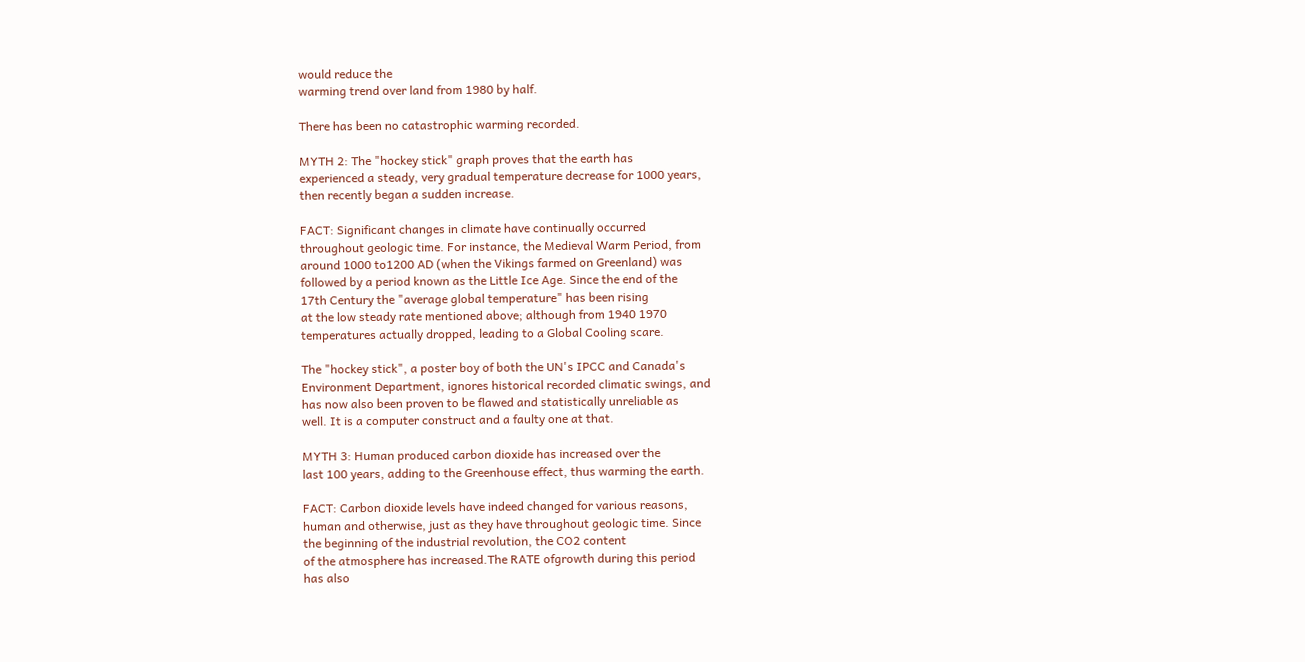would reduce the
warming trend over land from 1980 by half.

There has been no catastrophic warming recorded.

MYTH 2: The "hockey stick" graph proves that the earth has
experienced a steady, very gradual temperature decrease for 1000 years,
then recently began a sudden increase.

FACT: Significant changes in climate have continually occurred
throughout geologic time. For instance, the Medieval Warm Period, from
around 1000 to1200 AD (when the Vikings farmed on Greenland) was
followed by a period known as the Little Ice Age. Since the end of the
17th Century the "average global temperature" has been rising
at the low steady rate mentioned above; although from 1940 1970
temperatures actually dropped, leading to a Global Cooling scare.

The "hockey stick", a poster boy of both the UN's IPCC and Canada's
Environment Department, ignores historical recorded climatic swings, and
has now also been proven to be flawed and statistically unreliable as
well. It is a computer construct and a faulty one at that.

MYTH 3: Human produced carbon dioxide has increased over the
last 100 years, adding to the Greenhouse effect, thus warming the earth.

FACT: Carbon dioxide levels have indeed changed for various reasons,
human and otherwise, just as they have throughout geologic time. Since
the beginning of the industrial revolution, the CO2 content
of the atmosphere has increased.The RATE ofgrowth during this period
has also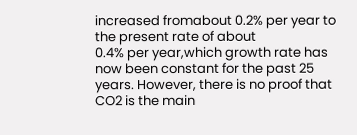increased fromabout 0.2% per year to the present rate of about
0.4% per year,which growth rate has now been constant for the past 25
years. However, there is no proof that CO2 is the main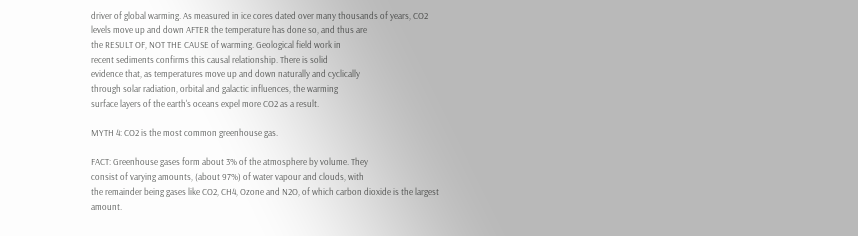driver of global warming. As measured in ice cores dated over many thousands of years, CO2
levels move up and down AFTER the temperature has done so, and thus are
the RESULT OF, NOT THE CAUSE of warming. Geological field work in
recent sediments confirms this causal relationship. There is solid
evidence that, as temperatures move up and down naturally and cyclically
through solar radiation, orbital and galactic influences, the warming
surface layers of the earth's oceans expel more CO2 as a result.

MYTH 4: CO2 is the most common greenhouse gas.

FACT: Greenhouse gases form about 3% of the atmosphere by volume. They
consist of varying amounts, (about 97%) of water vapour and clouds, with
the remainder being gases like CO2, CH4, Ozone and N2O, of which carbon dioxide is the largest amount.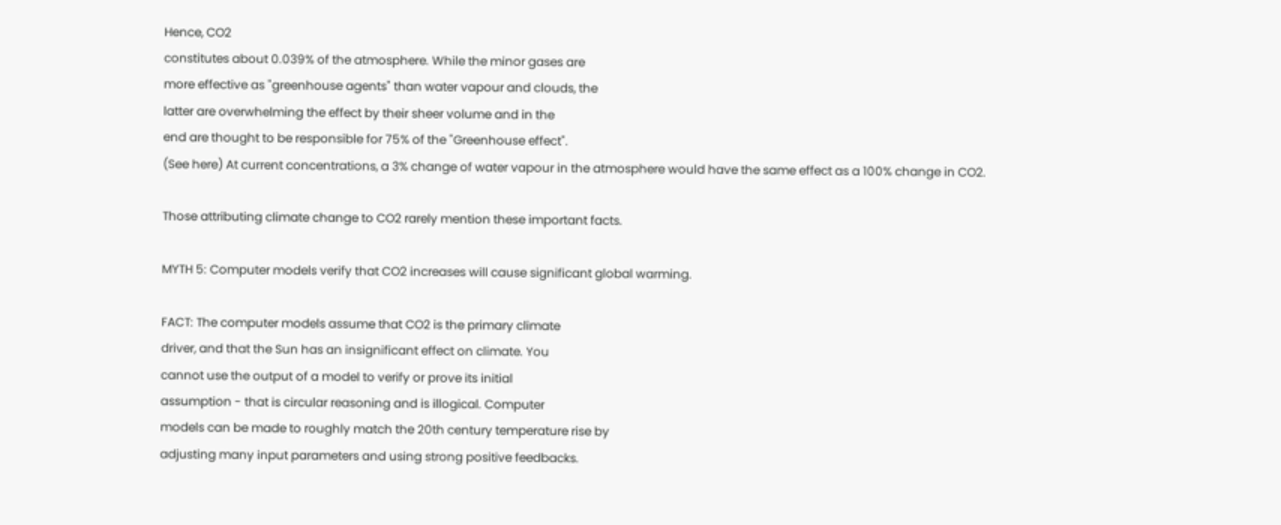Hence, CO2
constitutes about 0.039% of the atmosphere. While the minor gases are
more effective as "greenhouse agents" than water vapour and clouds, the
latter are overwhelming the effect by their sheer volume and in the
end are thought to be responsible for 75% of the "Greenhouse effect".
(See here) At current concentrations, a 3% change of water vapour in the atmosphere would have the same effect as a 100% change in CO2.

Those attributing climate change to CO2 rarely mention these important facts.

MYTH 5: Computer models verify that CO2 increases will cause significant global warming.

FACT: The computer models assume that CO2 is the primary climate
driver, and that the Sun has an insignificant effect on climate. You
cannot use the output of a model to verify or prove its initial
assumption - that is circular reasoning and is illogical. Computer
models can be made to roughly match the 20th century temperature rise by
adjusting many input parameters and using strong positive feedbacks.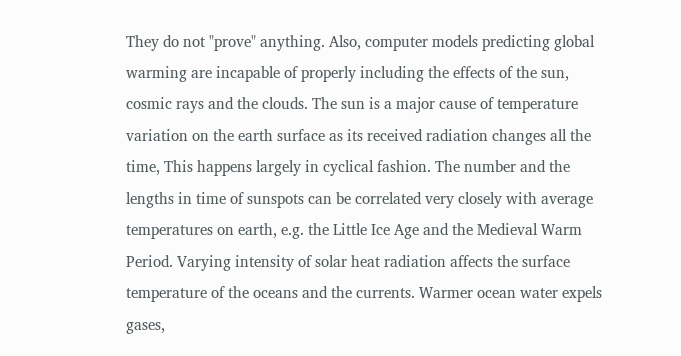They do not "prove" anything. Also, computer models predicting global
warming are incapable of properly including the effects of the sun,
cosmic rays and the clouds. The sun is a major cause of temperature
variation on the earth surface as its received radiation changes all the
time, This happens largely in cyclical fashion. The number and the
lengths in time of sunspots can be correlated very closely with average
temperatures on earth, e.g. the Little Ice Age and the Medieval Warm
Period. Varying intensity of solar heat radiation affects the surface
temperature of the oceans and the currents. Warmer ocean water expels
gases,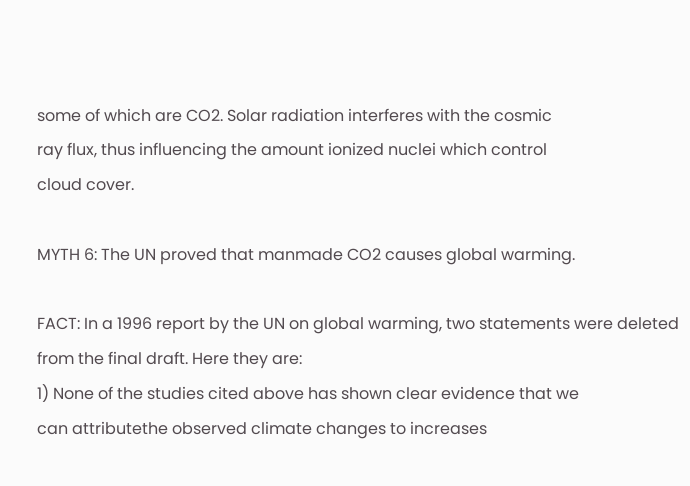some of which are CO2. Solar radiation interferes with the cosmic
ray flux, thus influencing the amount ionized nuclei which control
cloud cover.

MYTH 6: The UN proved that manmade CO2 causes global warming.

FACT: In a 1996 report by the UN on global warming, two statements were deleted from the final draft. Here they are:
1) None of the studies cited above has shown clear evidence that we
can attributethe observed climate changes to increases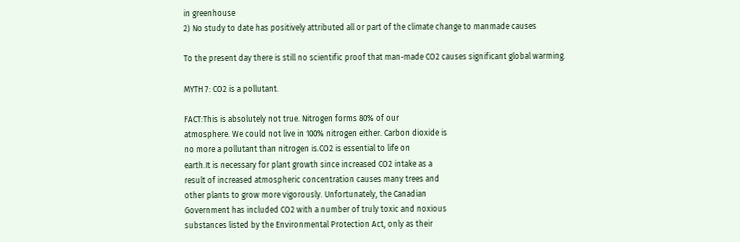in greenhouse
2) No study to date has positively attributed all or part of the climate change to manmade causes

To the present day there is still no scientific proof that man-made CO2 causes significant global warming.

MYTH 7: CO2 is a pollutant.

FACT:This is absolutely not true. Nitrogen forms 80% of our
atmosphere. We could not live in 100% nitrogen either. Carbon dioxide is
no more a pollutant than nitrogen is.CO2 is essential to life on
earth.It is necessary for plant growth since increased CO2 intake as a
result of increased atmospheric concentration causes many trees and
other plants to grow more vigorously. Unfortunately, the Canadian
Government has included CO2 with a number of truly toxic and noxious
substances listed by the Environmental Protection Act, only as their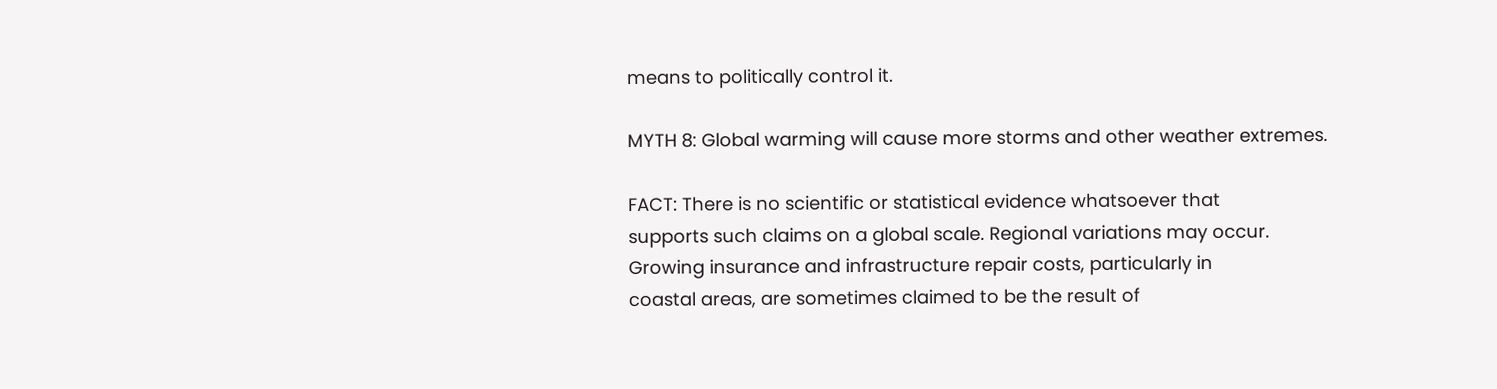means to politically control it.

MYTH 8: Global warming will cause more storms and other weather extremes.

FACT: There is no scientific or statistical evidence whatsoever that
supports such claims on a global scale. Regional variations may occur.
Growing insurance and infrastructure repair costs, particularly in
coastal areas, are sometimes claimed to be the result of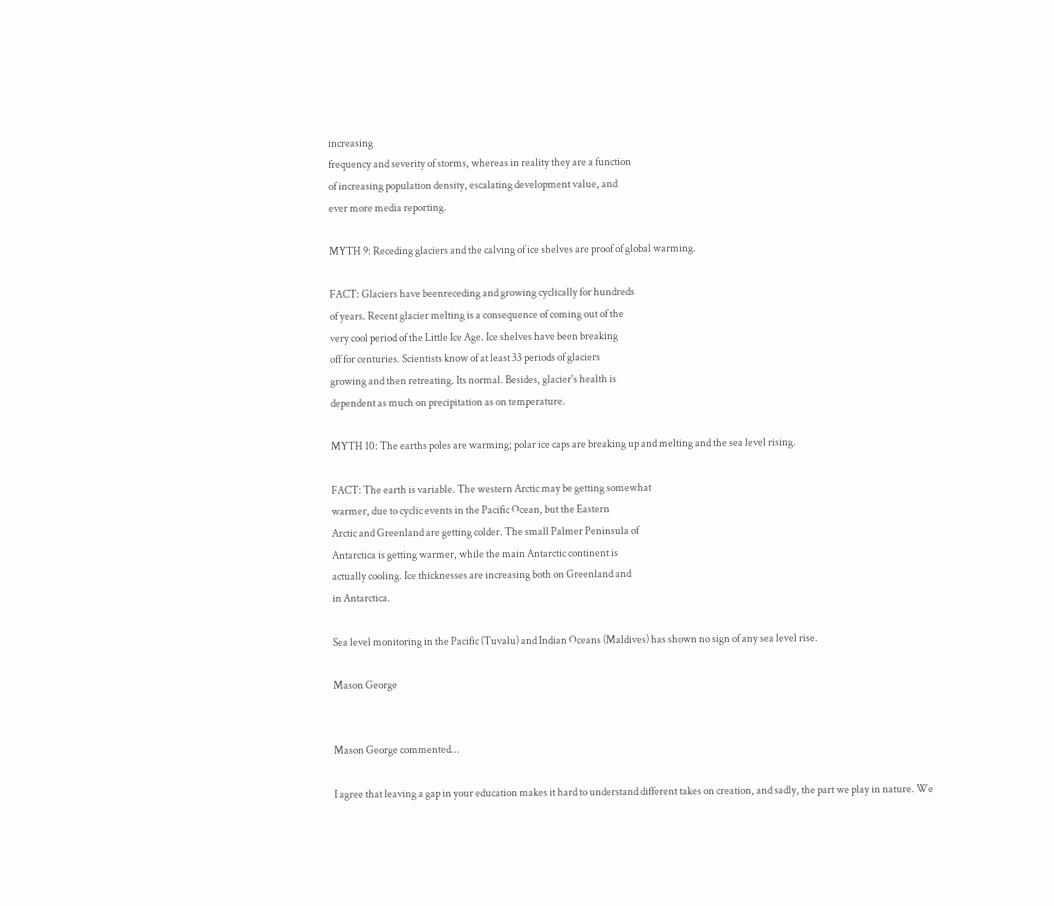increasing
frequency and severity of storms, whereas in reality they are a function
of increasing population density, escalating development value, and
ever more media reporting.

MYTH 9: Receding glaciers and the calving of ice shelves are proof of global warming.

FACT: Glaciers have beenreceding and growing cyclically for hundreds
of years. Recent glacier melting is a consequence of coming out of the
very cool period of the Little Ice Age. Ice shelves have been breaking
off for centuries. Scientists know of at least 33 periods of glaciers
growing and then retreating. Its normal. Besides, glacier's health is
dependent as much on precipitation as on temperature.

MYTH 10: The earths poles are warming; polar ice caps are breaking up and melting and the sea level rising.

FACT: The earth is variable. The western Arctic may be getting somewhat
warmer, due to cyclic events in the Pacific Ocean, but the Eastern
Arctic and Greenland are getting colder. The small Palmer Peninsula of
Antarctica is getting warmer, while the main Antarctic continent is
actually cooling. Ice thicknesses are increasing both on Greenland and
in Antarctica.

Sea level monitoring in the Pacific (Tuvalu) and Indian Oceans (Maldives) has shown no sign of any sea level rise.

Mason George


Mason George commented…

I agree that leaving a gap in your education makes it hard to understand different takes on creation, and sadly, the part we play in nature. We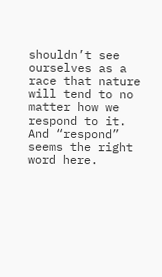shouldn’t see ourselves as a race that nature will tend to no matter how we respond to it. And “respond” seems the right word here.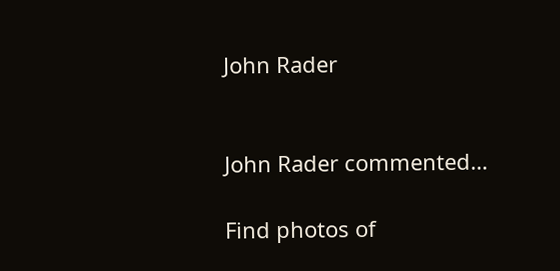John Rader


John Rader commented…

Find photos of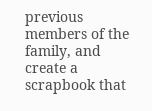previous members of the family, and create a scrapbook that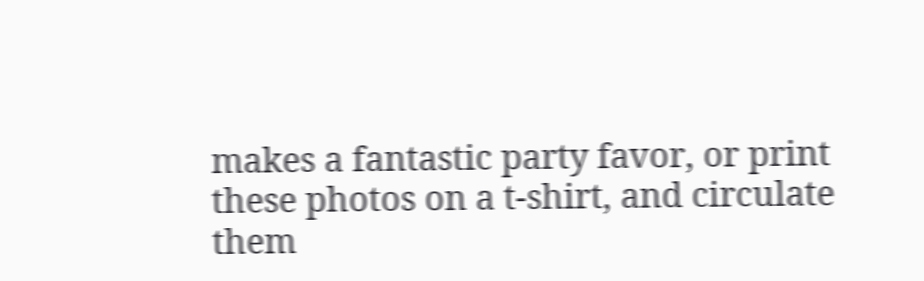makes a fantastic party favor, or print these photos on a t-shirt, and circulate them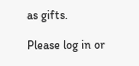as gifts.

Please log in or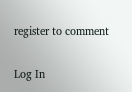register to comment

Log In